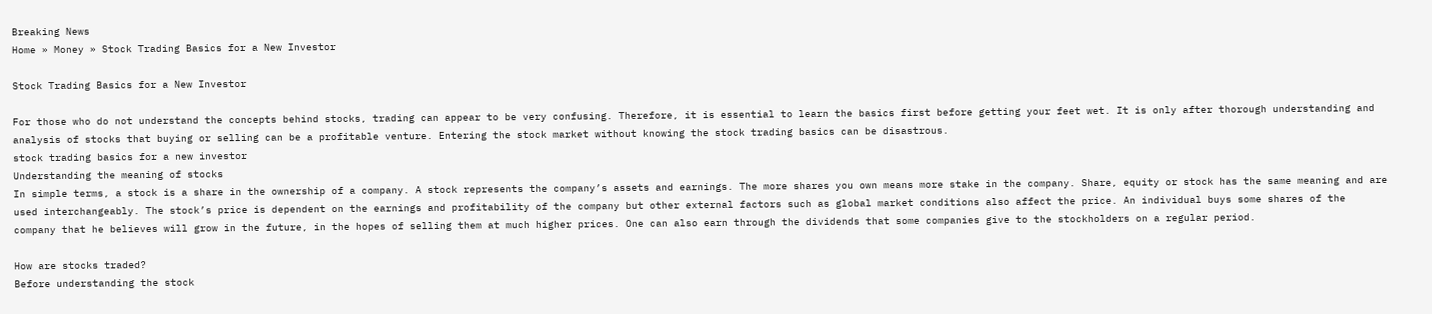Breaking News
Home » Money » Stock Trading Basics for a New Investor

Stock Trading Basics for a New Investor

For those who do not understand the concepts behind stocks, trading can appear to be very confusing. Therefore, it is essential to learn the basics first before getting your feet wet. It is only after thorough understanding and analysis of stocks that buying or selling can be a profitable venture. Entering the stock market without knowing the stock trading basics can be disastrous.
stock trading basics for a new investor
Understanding the meaning of stocks
In simple terms, a stock is a share in the ownership of a company. A stock represents the company’s assets and earnings. The more shares you own means more stake in the company. Share, equity or stock has the same meaning and are used interchangeably. The stock’s price is dependent on the earnings and profitability of the company but other external factors such as global market conditions also affect the price. An individual buys some shares of the company that he believes will grow in the future, in the hopes of selling them at much higher prices. One can also earn through the dividends that some companies give to the stockholders on a regular period.

How are stocks traded?
Before understanding the stock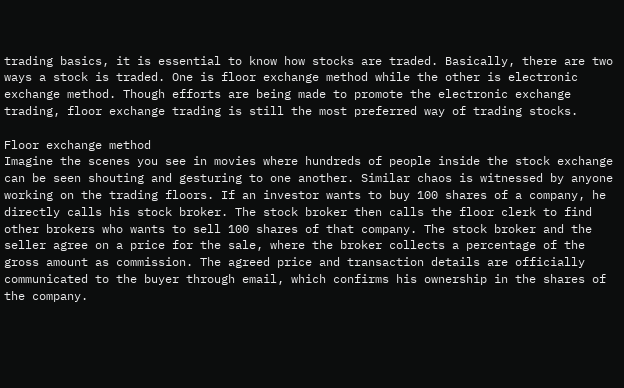trading basics, it is essential to know how stocks are traded. Basically, there are two ways a stock is traded. One is floor exchange method while the other is electronic exchange method. Though efforts are being made to promote the electronic exchange trading, floor exchange trading is still the most preferred way of trading stocks.

Floor exchange method
Imagine the scenes you see in movies where hundreds of people inside the stock exchange can be seen shouting and gesturing to one another. Similar chaos is witnessed by anyone working on the trading floors. If an investor wants to buy 100 shares of a company, he directly calls his stock broker. The stock broker then calls the floor clerk to find other brokers who wants to sell 100 shares of that company. The stock broker and the seller agree on a price for the sale, where the broker collects a percentage of the gross amount as commission. The agreed price and transaction details are officially communicated to the buyer through email, which confirms his ownership in the shares of the company.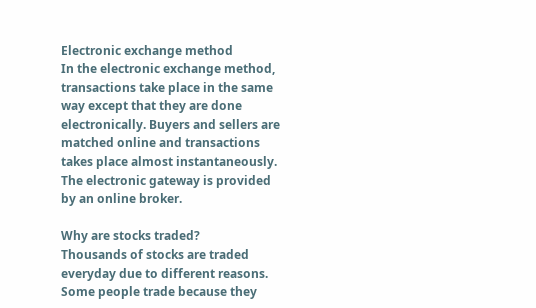Electronic exchange method
In the electronic exchange method, transactions take place in the same way except that they are done electronically. Buyers and sellers are matched online and transactions takes place almost instantaneously. The electronic gateway is provided by an online broker.

Why are stocks traded?
Thousands of stocks are traded everyday due to different reasons. Some people trade because they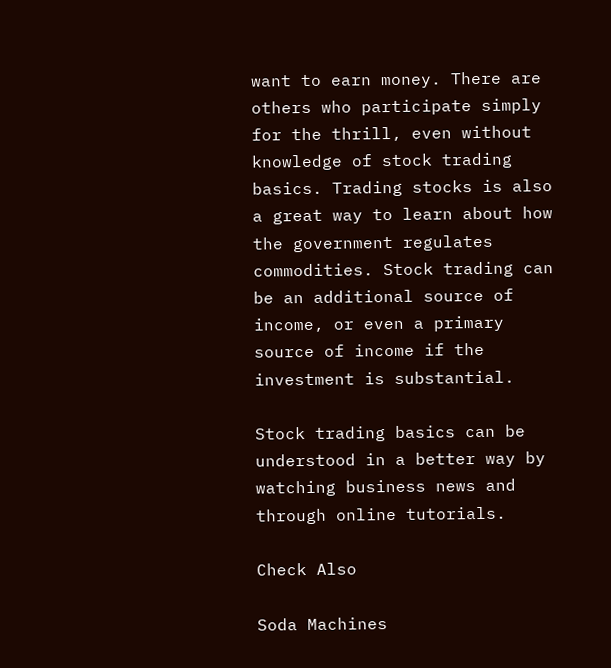want to earn money. There are others who participate simply for the thrill, even without knowledge of stock trading basics. Trading stocks is also a great way to learn about how the government regulates commodities. Stock trading can be an additional source of income, or even a primary source of income if the investment is substantial.

Stock trading basics can be understood in a better way by watching business news and through online tutorials.

Check Also

Soda Machines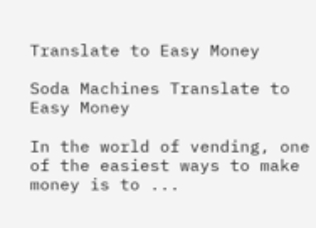Translate to Easy Money

Soda Machines Translate to Easy Money

In the world of vending, one of the easiest ways to make money is to ...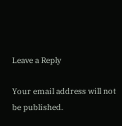Leave a Reply

Your email address will not be published.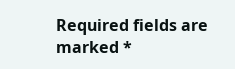Required fields are marked *